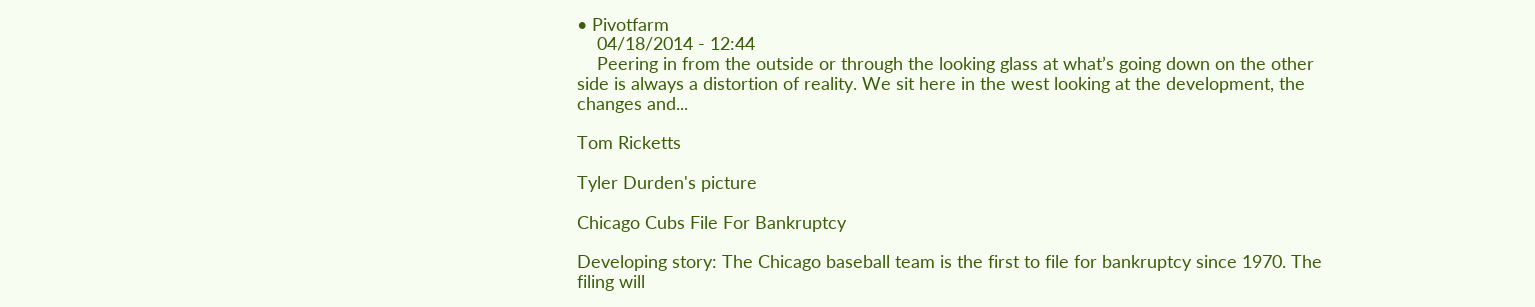• Pivotfarm
    04/18/2014 - 12:44
    Peering in from the outside or through the looking glass at what’s going down on the other side is always a distortion of reality. We sit here in the west looking at the development, the changes and...

Tom Ricketts

Tyler Durden's picture

Chicago Cubs File For Bankruptcy

Developing story: The Chicago baseball team is the first to file for bankruptcy since 1970. The filing will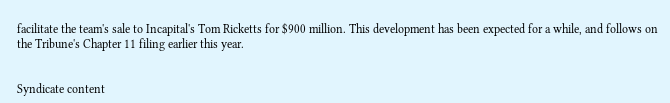facilitate the team's sale to Incapital's Tom Ricketts for $900 million. This development has been expected for a while, and follows on the Tribune's Chapter 11 filing earlier this year.


Syndicate content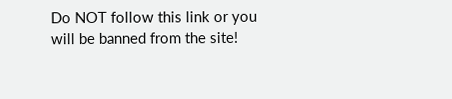Do NOT follow this link or you will be banned from the site!